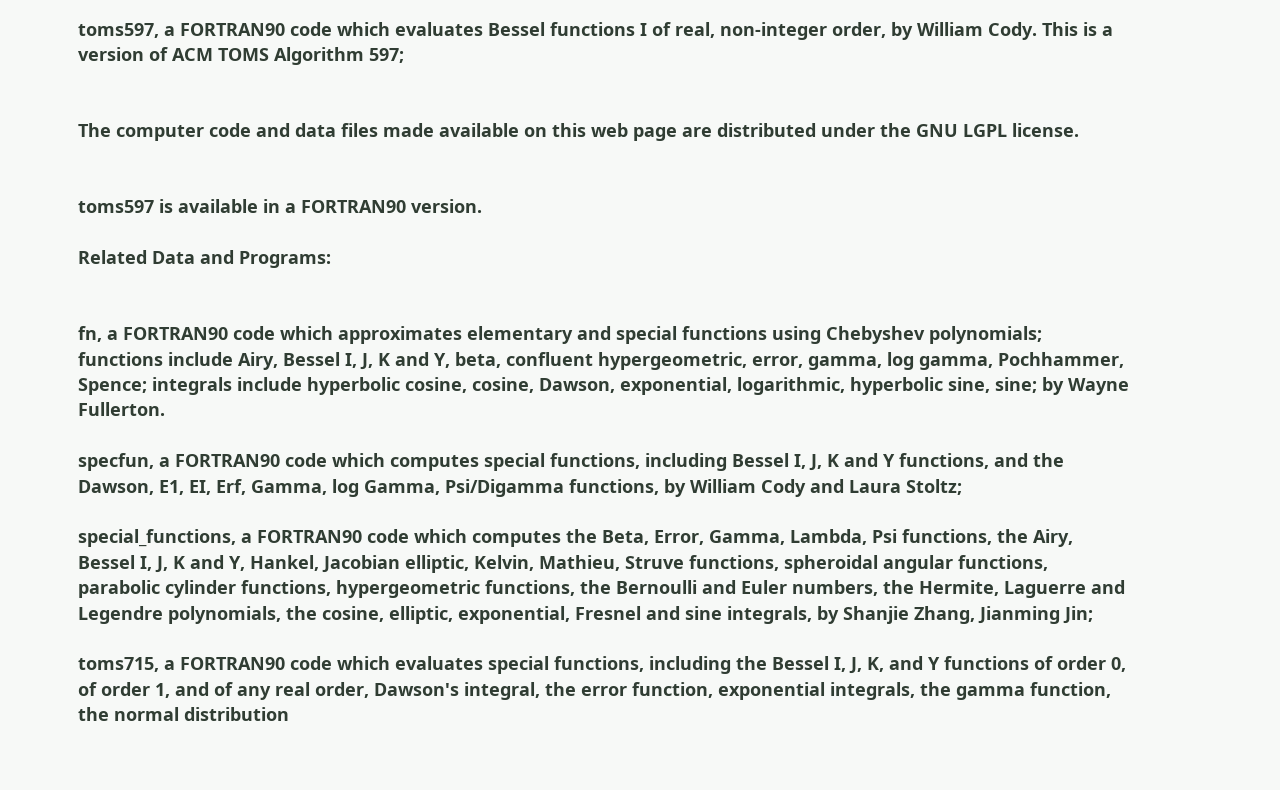toms597, a FORTRAN90 code which evaluates Bessel functions I of real, non-integer order, by William Cody. This is a version of ACM TOMS Algorithm 597;


The computer code and data files made available on this web page are distributed under the GNU LGPL license.


toms597 is available in a FORTRAN90 version.

Related Data and Programs:


fn, a FORTRAN90 code which approximates elementary and special functions using Chebyshev polynomials; functions include Airy, Bessel I, J, K and Y, beta, confluent hypergeometric, error, gamma, log gamma, Pochhammer, Spence; integrals include hyperbolic cosine, cosine, Dawson, exponential, logarithmic, hyperbolic sine, sine; by Wayne Fullerton.

specfun, a FORTRAN90 code which computes special functions, including Bessel I, J, K and Y functions, and the Dawson, E1, EI, Erf, Gamma, log Gamma, Psi/Digamma functions, by William Cody and Laura Stoltz;

special_functions, a FORTRAN90 code which computes the Beta, Error, Gamma, Lambda, Psi functions, the Airy, Bessel I, J, K and Y, Hankel, Jacobian elliptic, Kelvin, Mathieu, Struve functions, spheroidal angular functions, parabolic cylinder functions, hypergeometric functions, the Bernoulli and Euler numbers, the Hermite, Laguerre and Legendre polynomials, the cosine, elliptic, exponential, Fresnel and sine integrals, by Shanjie Zhang, Jianming Jin;

toms715, a FORTRAN90 code which evaluates special functions, including the Bessel I, J, K, and Y functions of order 0, of order 1, and of any real order, Dawson's integral, the error function, exponential integrals, the gamma function, the normal distribution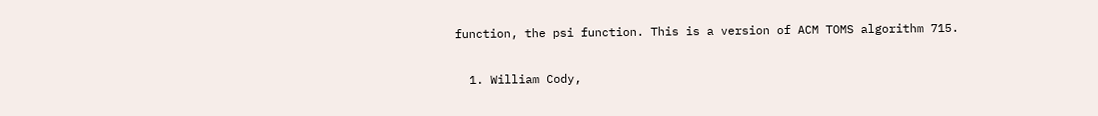function, the psi function. This is a version of ACM TOMS algorithm 715.


  1. William Cody,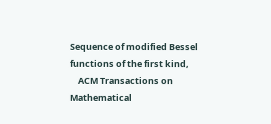Sequence of modified Bessel functions of the first kind,
    ACM Transactions on Mathematical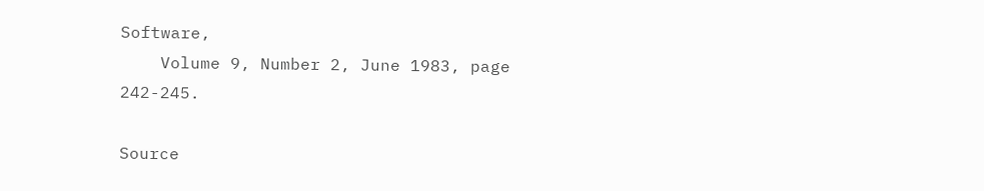Software,
    Volume 9, Number 2, June 1983, page 242-245.

Source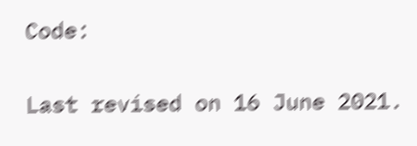Code:

Last revised on 16 June 2021.